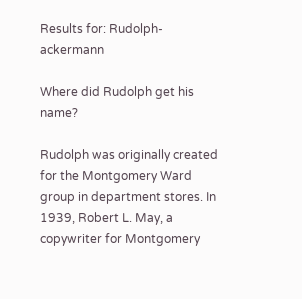Results for: Rudolph-ackermann

Where did Rudolph get his name?

Rudolph was originally created for the Montgomery Ward group in department stores. In 1939, Robert L. May, a copywriter for Montgomery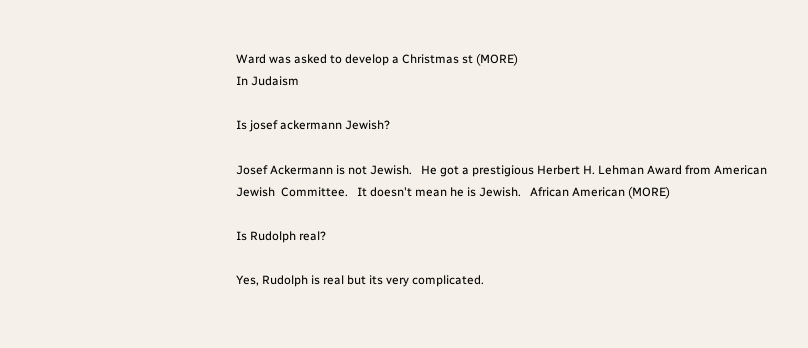Ward was asked to develop a Christmas st (MORE)
In Judaism

Is josef ackermann Jewish?

Josef Ackermann is not Jewish.   He got a prestigious Herbert H. Lehman Award from American Jewish  Committee.   It doesn't mean he is Jewish.   African American (MORE)

Is Rudolph real?

Yes, Rudolph is real but its very complicated.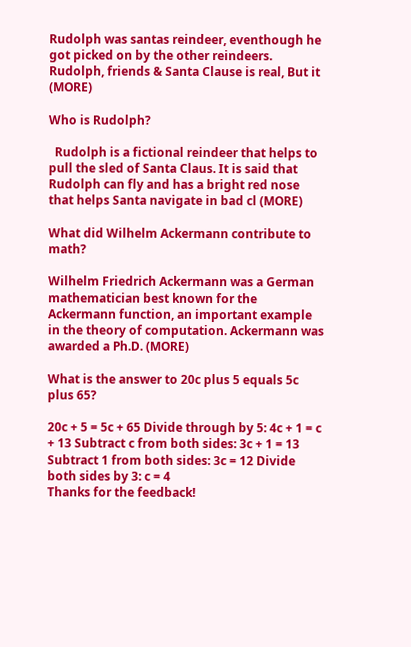Rudolph was santas reindeer, eventhough he got picked on by the other reindeers. Rudolph, friends & Santa Clause is real, But it (MORE)

Who is Rudolph?

  Rudolph is a fictional reindeer that helps to pull the sled of Santa Claus. It is said that Rudolph can fly and has a bright red nose that helps Santa navigate in bad cl (MORE)

What did Wilhelm Ackermann contribute to math?

Wilhelm Friedrich Ackermann was a German mathematician best known for the Ackermann function, an important example in the theory of computation. Ackermann was awarded a Ph.D. (MORE)

What is the answer to 20c plus 5 equals 5c plus 65?

20c + 5 = 5c + 65 Divide through by 5: 4c + 1 = c + 13 Subtract c from both sides: 3c + 1 = 13 Subtract 1 from both sides: 3c = 12 Divide both sides by 3: c = 4
Thanks for the feedback!